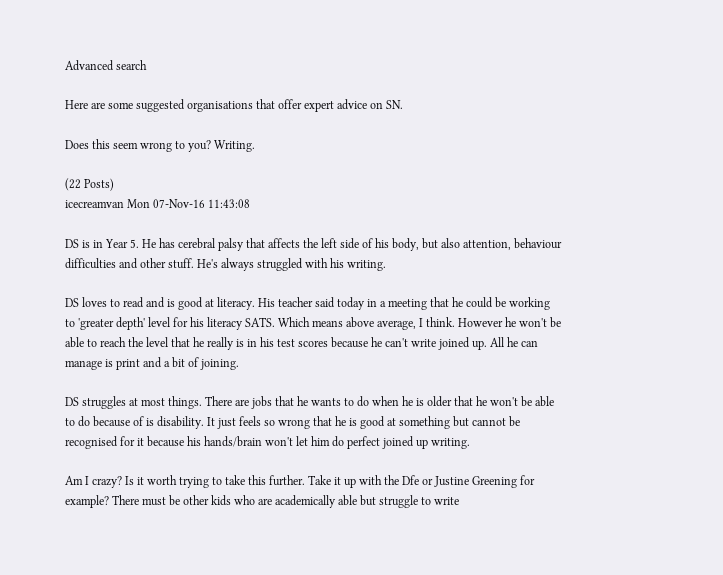Advanced search

Here are some suggested organisations that offer expert advice on SN.

Does this seem wrong to you? Writing.

(22 Posts)
icecreamvan Mon 07-Nov-16 11:43:08

DS is in Year 5. He has cerebral palsy that affects the left side of his body, but also attention, behaviour difficulties and other stuff. He's always struggled with his writing.

DS loves to read and is good at literacy. His teacher said today in a meeting that he could be working to 'greater depth' level for his literacy SATS. Which means above average, I think. However he won't be able to reach the level that he really is in his test scores because he can't write joined up. All he can manage is print and a bit of joining.

DS struggles at most things. There are jobs that he wants to do when he is older that he won't be able to do because of is disability. It just feels so wrong that he is good at something but cannot be recognised for it because his hands/brain won't let him do perfect joined up writing.

Am I crazy? Is it worth trying to take this further. Take it up with the Dfe or Justine Greening for example? There must be other kids who are academically able but struggle to write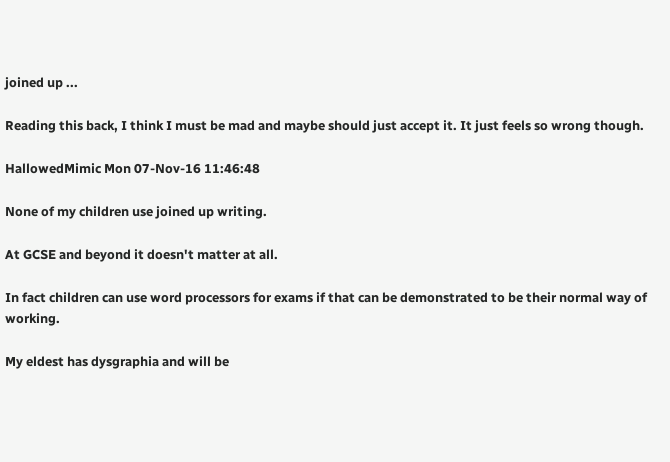joined up ...

Reading this back, I think I must be mad and maybe should just accept it. It just feels so wrong though.

HallowedMimic Mon 07-Nov-16 11:46:48

None of my children use joined up writing.

At GCSE and beyond it doesn't matter at all.

In fact children can use word processors for exams if that can be demonstrated to be their normal way of working.

My eldest has dysgraphia and will be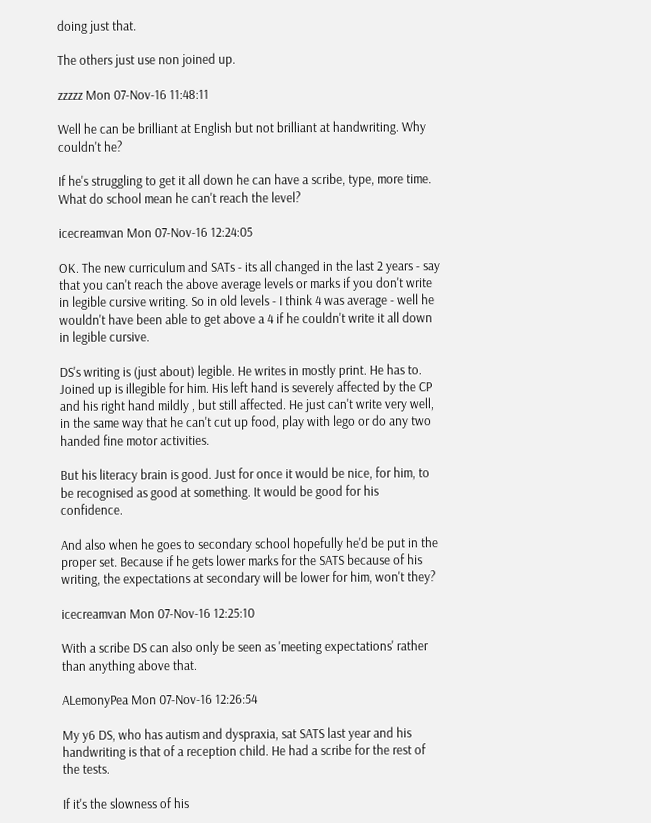doing just that.

The others just use non joined up.

zzzzz Mon 07-Nov-16 11:48:11

Well he can be brilliant at English but not brilliant at handwriting. Why couldn't he?

If he's struggling to get it all down he can have a scribe, type, more time. What do school mean he can't reach the level?

icecreamvan Mon 07-Nov-16 12:24:05

OK. The new curriculum and SATs - its all changed in the last 2 years - say that you can't reach the above average levels or marks if you don't write in legible cursive writing. So in old levels - I think 4 was average - well he wouldn't have been able to get above a 4 if he couldn't write it all down in legible cursive.

DS's writing is (just about) legible. He writes in mostly print. He has to. Joined up is illegible for him. His left hand is severely affected by the CP and his right hand mildly , but still affected. He just can't write very well, in the same way that he can't cut up food, play with lego or do any two handed fine motor activities.

But his literacy brain is good. Just for once it would be nice, for him, to be recognised as good at something. It would be good for his confidence.

And also when he goes to secondary school hopefully he'd be put in the proper set. Because if he gets lower marks for the SATS because of his writing, the expectations at secondary will be lower for him, won't they?

icecreamvan Mon 07-Nov-16 12:25:10

With a scribe DS can also only be seen as 'meeting expectations' rather than anything above that.

ALemonyPea Mon 07-Nov-16 12:26:54

My y6 DS, who has autism and dyspraxia, sat SATS last year and his handwriting is that of a reception child. He had a scribe for the rest of the tests.

If it's the slowness of his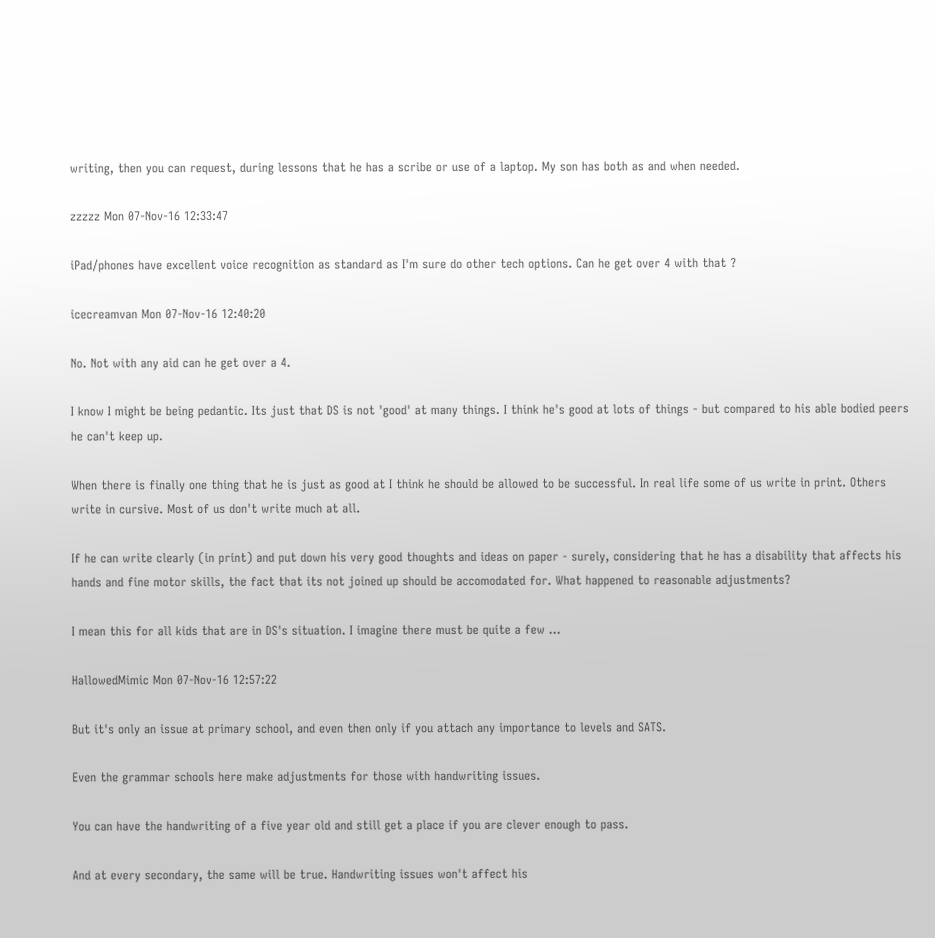writing, then you can request, during lessons that he has a scribe or use of a laptop. My son has both as and when needed.

zzzzz Mon 07-Nov-16 12:33:47

iPad/phones have excellent voice recognition as standard as I'm sure do other tech options. Can he get over 4 with that ?

icecreamvan Mon 07-Nov-16 12:40:20

No. Not with any aid can he get over a 4.

I know I might be being pedantic. Its just that DS is not 'good' at many things. I think he's good at lots of things - but compared to his able bodied peers he can't keep up.

When there is finally one thing that he is just as good at I think he should be allowed to be successful. In real life some of us write in print. Others write in cursive. Most of us don't write much at all.

If he can write clearly (in print) and put down his very good thoughts and ideas on paper - surely, considering that he has a disability that affects his hands and fine motor skills, the fact that its not joined up should be accomodated for. What happened to reasonable adjustments?

I mean this for all kids that are in DS's situation. I imagine there must be quite a few ...

HallowedMimic Mon 07-Nov-16 12:57:22

But it's only an issue at primary school, and even then only if you attach any importance to levels and SATS.

Even the grammar schools here make adjustments for those with handwriting issues.

You can have the handwriting of a five year old and still get a place if you are clever enough to pass.

And at every secondary, the same will be true. Handwriting issues won't affect his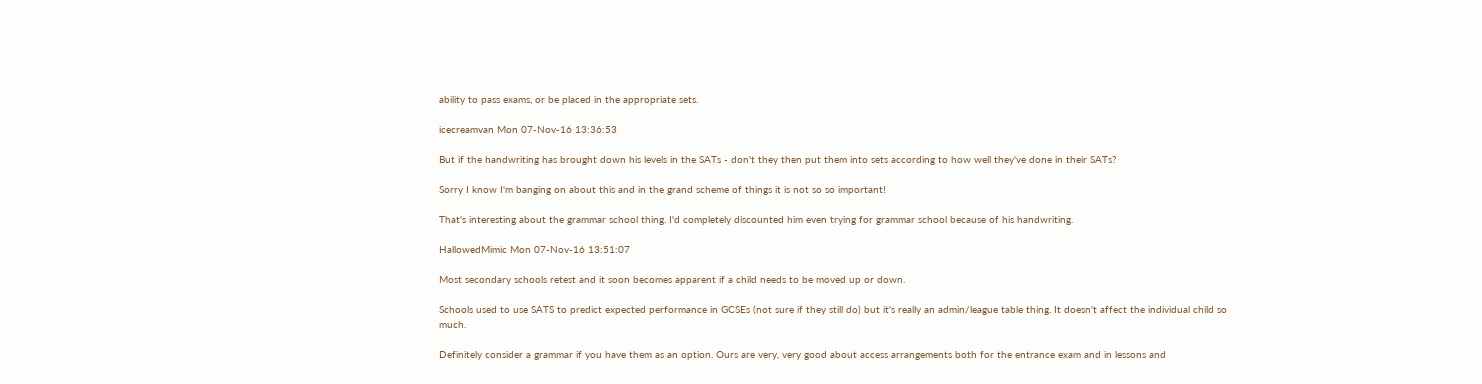ability to pass exams, or be placed in the appropriate sets.

icecreamvan Mon 07-Nov-16 13:36:53

But if the handwriting has brought down his levels in the SATs - don't they then put them into sets according to how well they've done in their SATs?

Sorry I know I'm banging on about this and in the grand scheme of things it is not so so important!

That's interesting about the grammar school thing. I'd completely discounted him even trying for grammar school because of his handwriting.

HallowedMimic Mon 07-Nov-16 13:51:07

Most secondary schools retest and it soon becomes apparent if a child needs to be moved up or down.

Schools used to use SATS to predict expected performance in GCSEs (not sure if they still do) but it's really an admin/league table thing. It doesn't affect the individual child so much.

Definitely consider a grammar if you have them as an option. Ours are very, very good about access arrangements both for the entrance exam and in lessons and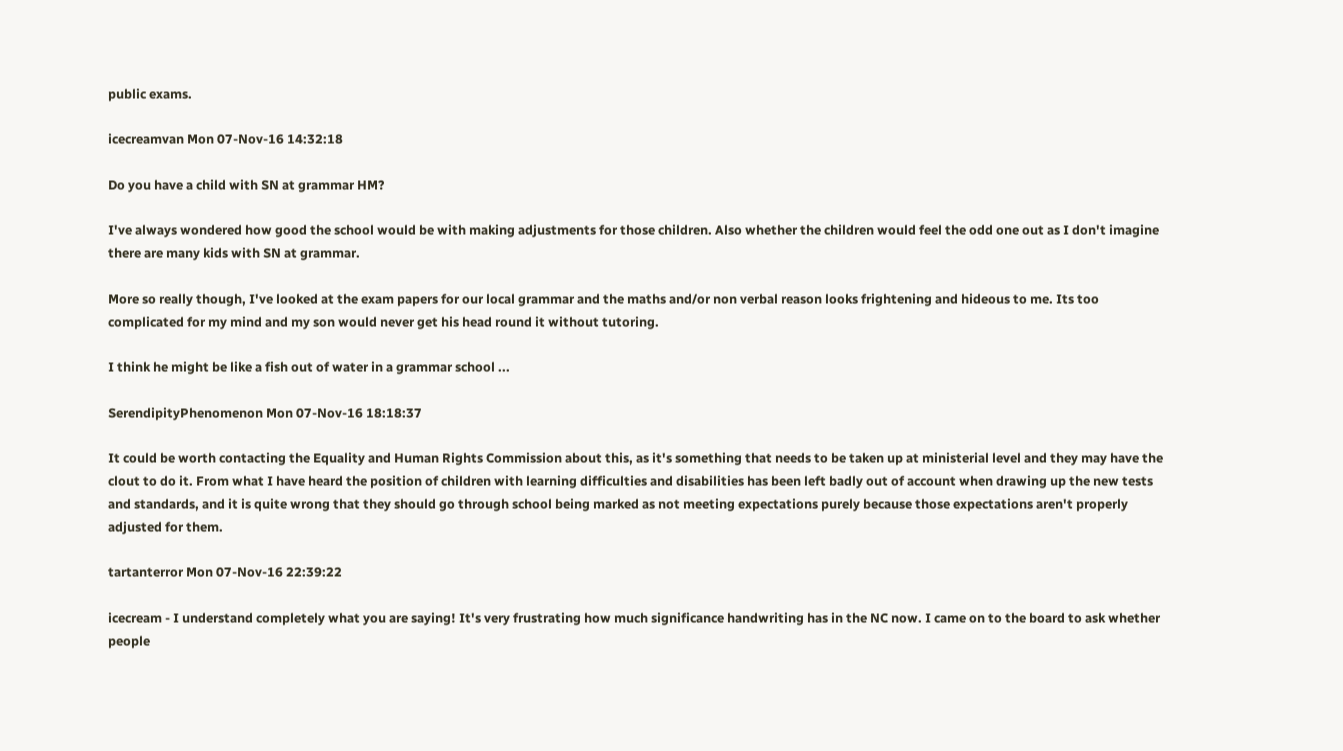public exams.

icecreamvan Mon 07-Nov-16 14:32:18

Do you have a child with SN at grammar HM?

I've always wondered how good the school would be with making adjustments for those children. Also whether the children would feel the odd one out as I don't imagine there are many kids with SN at grammar.

More so really though, I've looked at the exam papers for our local grammar and the maths and/or non verbal reason looks frightening and hideous to me. Its too complicated for my mind and my son would never get his head round it without tutoring.

I think he might be like a fish out of water in a grammar school ...

SerendipityPhenomenon Mon 07-Nov-16 18:18:37

It could be worth contacting the Equality and Human Rights Commission about this, as it's something that needs to be taken up at ministerial level and they may have the clout to do it. From what I have heard the position of children with learning difficulties and disabilities has been left badly out of account when drawing up the new tests and standards, and it is quite wrong that they should go through school being marked as not meeting expectations purely because those expectations aren't properly adjusted for them.

tartanterror Mon 07-Nov-16 22:39:22

icecream - I understand completely what you are saying! It's very frustrating how much significance handwriting has in the NC now. I came on to the board to ask whether people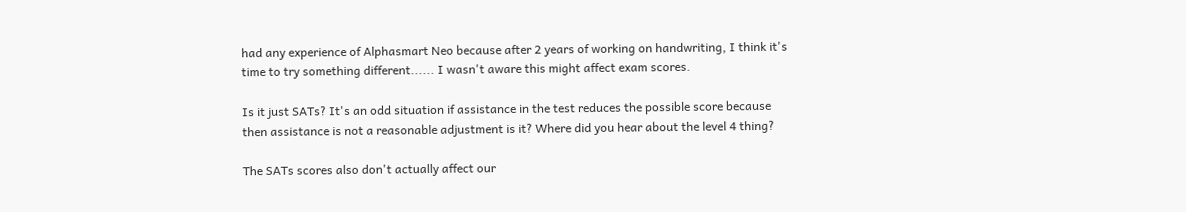had any experience of Alphasmart Neo because after 2 years of working on handwriting, I think it's time to try something different...... I wasn't aware this might affect exam scores.

Is it just SATs? It's an odd situation if assistance in the test reduces the possible score because then assistance is not a reasonable adjustment is it? Where did you hear about the level 4 thing?

The SATs scores also don't actually affect our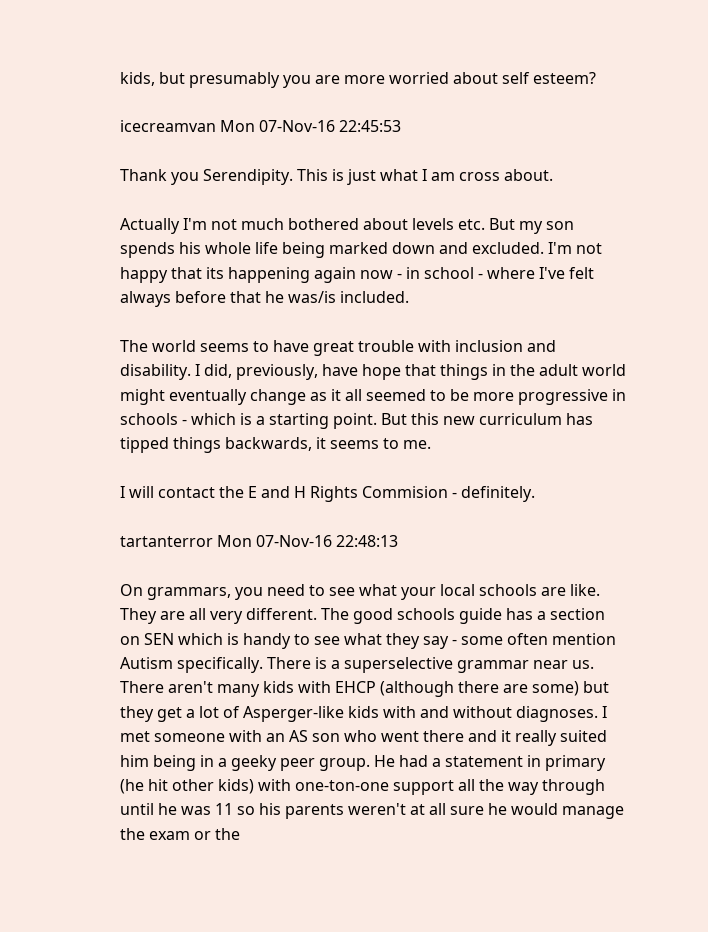kids, but presumably you are more worried about self esteem?

icecreamvan Mon 07-Nov-16 22:45:53

Thank you Serendipity. This is just what I am cross about.

Actually I'm not much bothered about levels etc. But my son spends his whole life being marked down and excluded. I'm not happy that its happening again now - in school - where I've felt always before that he was/is included.

The world seems to have great trouble with inclusion and disability. I did, previously, have hope that things in the adult world might eventually change as it all seemed to be more progressive in schools - which is a starting point. But this new curriculum has tipped things backwards, it seems to me.

I will contact the E and H Rights Commision - definitely.

tartanterror Mon 07-Nov-16 22:48:13

On grammars, you need to see what your local schools are like. They are all very different. The good schools guide has a section on SEN which is handy to see what they say - some often mention Autism specifically. There is a superselective grammar near us. There aren't many kids with EHCP (although there are some) but they get a lot of Asperger-like kids with and without diagnoses. I met someone with an AS son who went there and it really suited him being in a geeky peer group. He had a statement in primary (he hit other kids) with one-ton-one support all the way through until he was 11 so his parents weren't at all sure he would manage the exam or the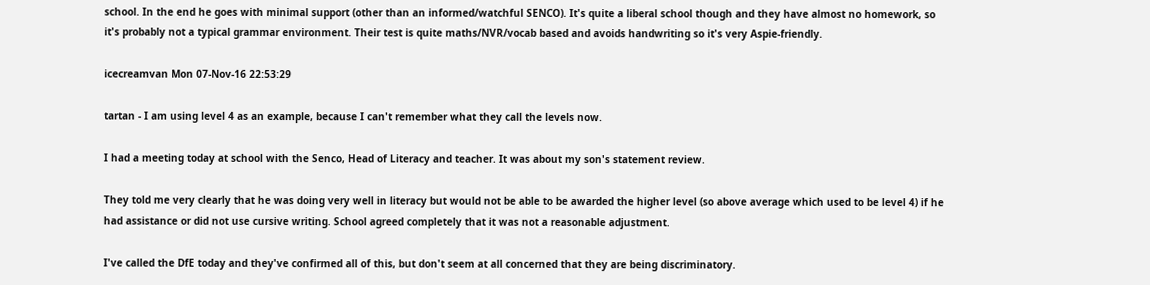school. In the end he goes with minimal support (other than an informed/watchful SENCO). It's quite a liberal school though and they have almost no homework, so it's probably not a typical grammar environment. Their test is quite maths/NVR/vocab based and avoids handwriting so it's very Aspie-friendly.

icecreamvan Mon 07-Nov-16 22:53:29

tartan - I am using level 4 as an example, because I can't remember what they call the levels now.

I had a meeting today at school with the Senco, Head of Literacy and teacher. It was about my son's statement review.

They told me very clearly that he was doing very well in literacy but would not be able to be awarded the higher level (so above average which used to be level 4) if he had assistance or did not use cursive writing. School agreed completely that it was not a reasonable adjustment.

I've called the DfE today and they've confirmed all of this, but don't seem at all concerned that they are being discriminatory.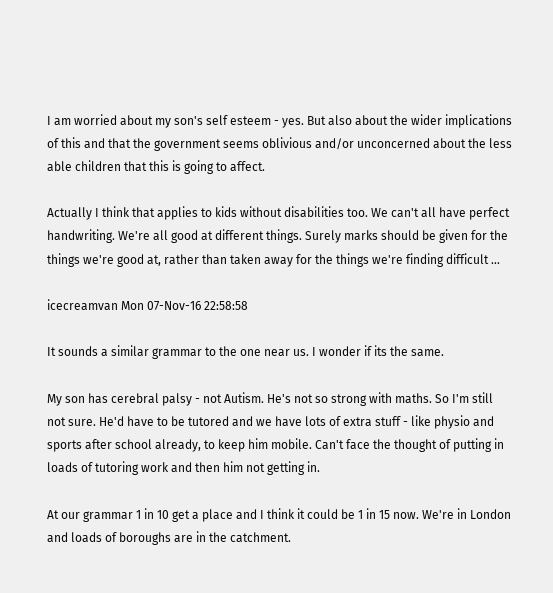I am worried about my son's self esteem - yes. But also about the wider implications of this and that the government seems oblivious and/or unconcerned about the less able children that this is going to affect.

Actually I think that applies to kids without disabilities too. We can't all have perfect handwriting. We're all good at different things. Surely marks should be given for the things we're good at, rather than taken away for the things we're finding difficult ...

icecreamvan Mon 07-Nov-16 22:58:58

It sounds a similar grammar to the one near us. I wonder if its the same.

My son has cerebral palsy - not Autism. He's not so strong with maths. So I'm still not sure. He'd have to be tutored and we have lots of extra stuff - like physio and sports after school already, to keep him mobile. Can't face the thought of putting in loads of tutoring work and then him not getting in.

At our grammar 1 in 10 get a place and I think it could be 1 in 15 now. We're in London and loads of boroughs are in the catchment.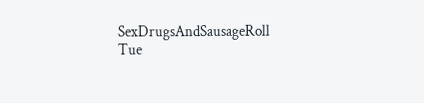SexDrugsAndSausageRoll Tue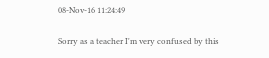08-Nov-16 11:24:49

Sorry as a teacher I'm very confused by this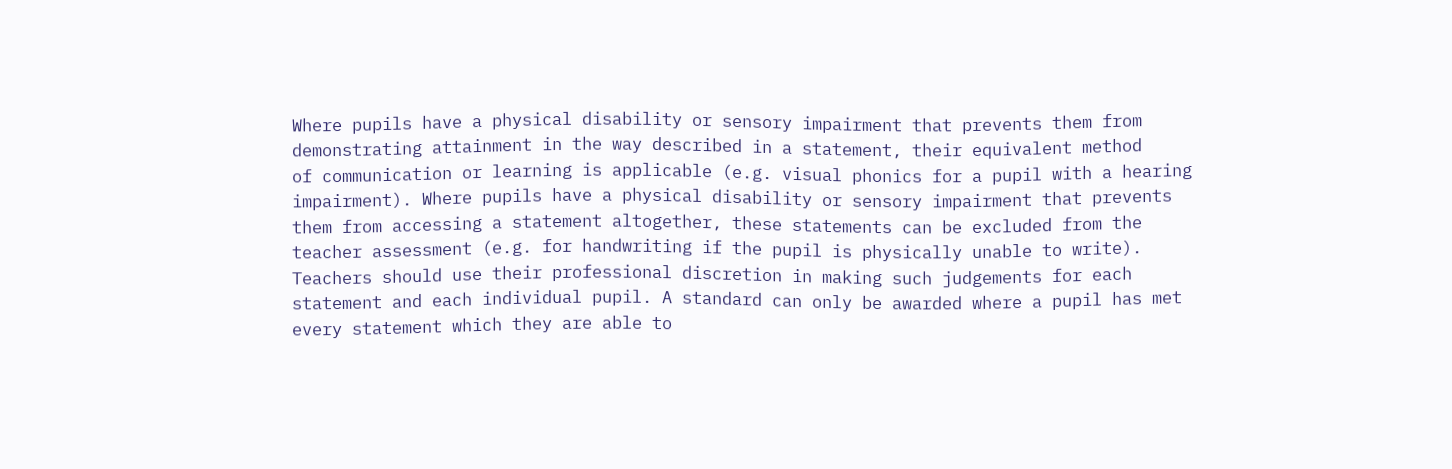Where pupils have a physical disability or sensory impairment that prevents them from demonstrating attainment in the way described in a statement, their equivalent method
of communication or learning is applicable (e.g. visual phonics for a pupil with a hearing impairment). Where pupils have a physical disability or sensory impairment that prevents them from accessing a statement altogether, these statements can be excluded from the teacher assessment (e.g. for handwriting if the pupil is physically unable to write). Teachers should use their professional discretion in making such judgements for each statement and each individual pupil. A standard can only be awarded where a pupil has met every statement which they are able to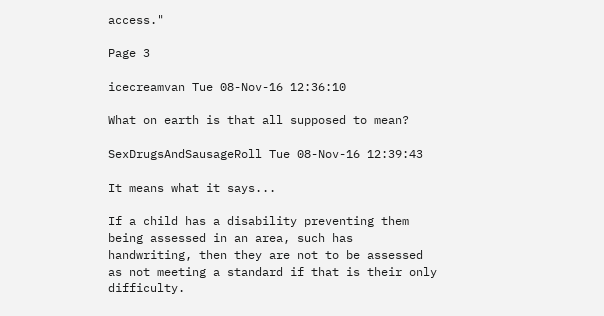access."

Page 3

icecreamvan Tue 08-Nov-16 12:36:10

What on earth is that all supposed to mean?

SexDrugsAndSausageRoll Tue 08-Nov-16 12:39:43

It means what it says...

If a child has a disability preventing them being assessed in an area, such has handwriting, then they are not to be assessed as not meeting a standard if that is their only difficulty.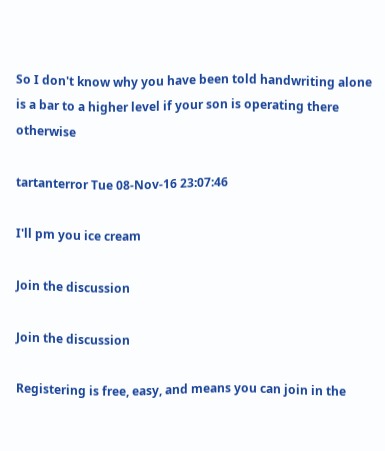So I don't know why you have been told handwriting alone is a bar to a higher level if your son is operating there otherwise

tartanterror Tue 08-Nov-16 23:07:46

I'll pm you ice cream

Join the discussion

Join the discussion

Registering is free, easy, and means you can join in the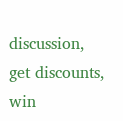discussion, get discounts, win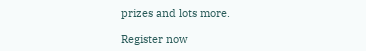prizes and lots more.

Register now